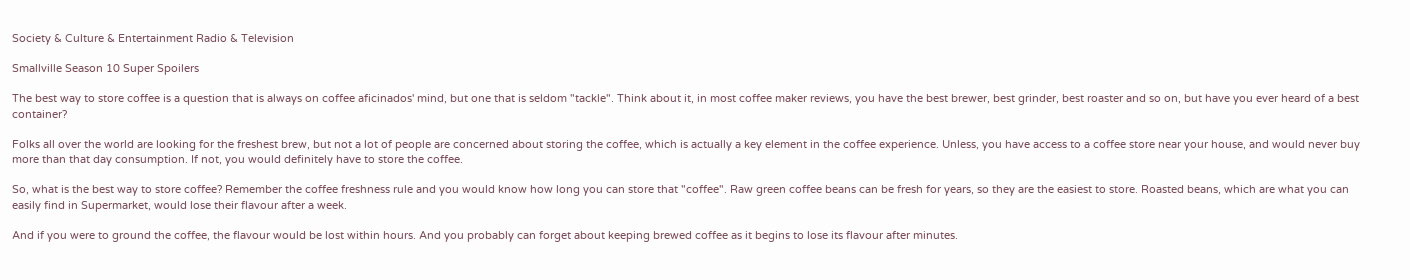Society & Culture & Entertainment Radio & Television

Smallville Season 10 Super Spoilers

The best way to store coffee is a question that is always on coffee aficinados' mind, but one that is seldom "tackle". Think about it, in most coffee maker reviews, you have the best brewer, best grinder, best roaster and so on, but have you ever heard of a best container?

Folks all over the world are looking for the freshest brew, but not a lot of people are concerned about storing the coffee, which is actually a key element in the coffee experience. Unless, you have access to a coffee store near your house, and would never buy more than that day consumption. If not, you would definitely have to store the coffee.

So, what is the best way to store coffee? Remember the coffee freshness rule and you would know how long you can store that "coffee". Raw green coffee beans can be fresh for years, so they are the easiest to store. Roasted beans, which are what you can easily find in Supermarket, would lose their flavour after a week.

And if you were to ground the coffee, the flavour would be lost within hours. And you probably can forget about keeping brewed coffee as it begins to lose its flavour after minutes.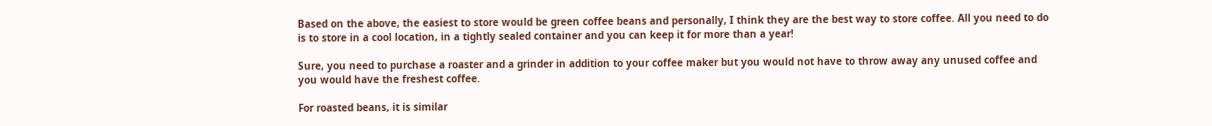Based on the above, the easiest to store would be green coffee beans and personally, I think they are the best way to store coffee. All you need to do is to store in a cool location, in a tightly sealed container and you can keep it for more than a year!

Sure, you need to purchase a roaster and a grinder in addition to your coffee maker but you would not have to throw away any unused coffee and you would have the freshest coffee.

For roasted beans, it is similar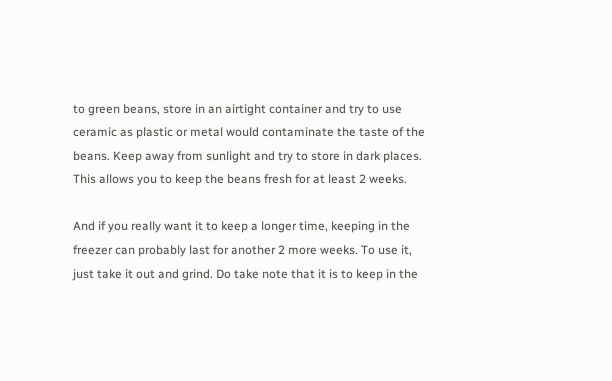to green beans, store in an airtight container and try to use ceramic as plastic or metal would contaminate the taste of the beans. Keep away from sunlight and try to store in dark places. This allows you to keep the beans fresh for at least 2 weeks.

And if you really want it to keep a longer time, keeping in the freezer can probably last for another 2 more weeks. To use it, just take it out and grind. Do take note that it is to keep in the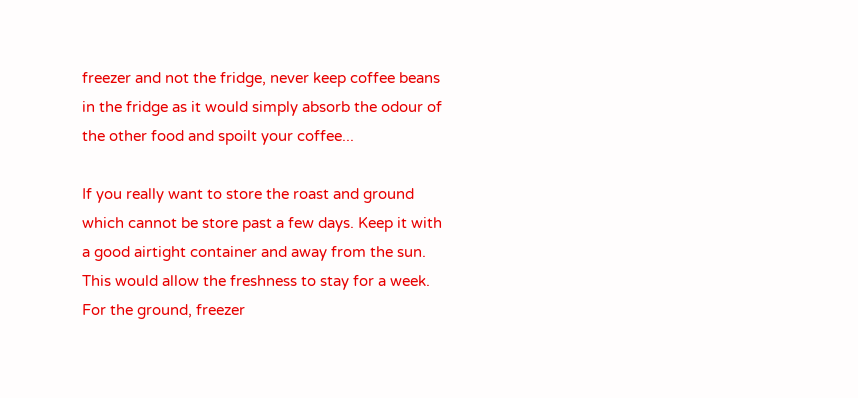freezer and not the fridge, never keep coffee beans in the fridge as it would simply absorb the odour of the other food and spoilt your coffee...

If you really want to store the roast and ground which cannot be store past a few days. Keep it with a good airtight container and away from the sun. This would allow the freshness to stay for a week. For the ground, freezer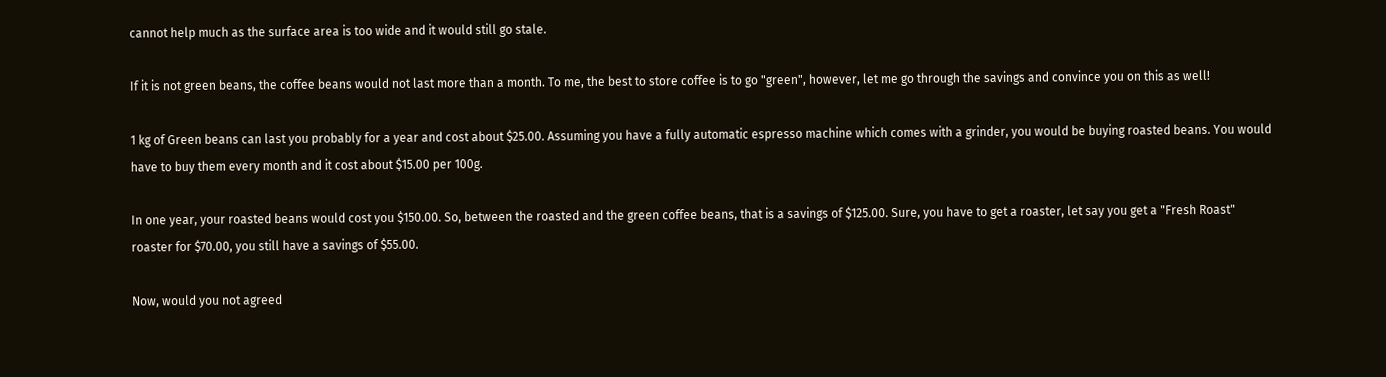cannot help much as the surface area is too wide and it would still go stale.

If it is not green beans, the coffee beans would not last more than a month. To me, the best to store coffee is to go "green", however, let me go through the savings and convince you on this as well!

1 kg of Green beans can last you probably for a year and cost about $25.00. Assuming you have a fully automatic espresso machine which comes with a grinder, you would be buying roasted beans. You would have to buy them every month and it cost about $15.00 per 100g.

In one year, your roasted beans would cost you $150.00. So, between the roasted and the green coffee beans, that is a savings of $125.00. Sure, you have to get a roaster, let say you get a "Fresh Roast" roaster for $70.00, you still have a savings of $55.00.

Now, would you not agreed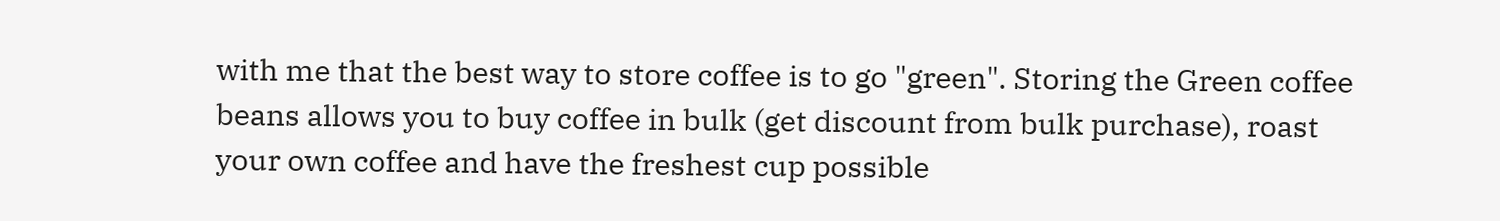with me that the best way to store coffee is to go "green". Storing the Green coffee beans allows you to buy coffee in bulk (get discount from bulk purchase), roast your own coffee and have the freshest cup possible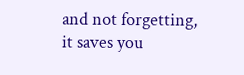and not forgetting, it saves you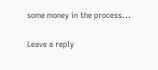some money in the process...

Leave a reply